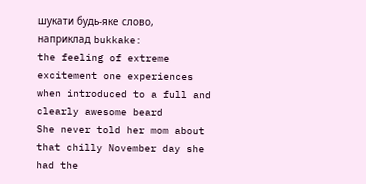шукати будь-яке слово, наприклад bukkake:
the feeling of extreme excitement one experiences when introduced to a full and clearly awesome beard
She never told her mom about that chilly November day she had the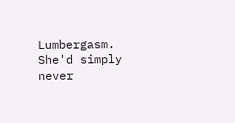Lumbergasm. She'd simply never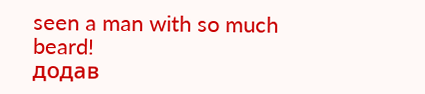seen a man with so much beard!
додав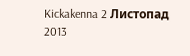Kickakenna 2 Листопад 2013